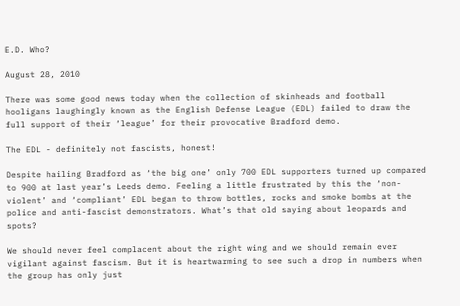E.D. Who?

August 28, 2010

There was some good news today when the collection of skinheads and football hooligans laughingly known as the English Defense League (EDL) failed to draw the full support of their ‘league’ for their provocative Bradford demo.

The EDL - definitely not fascists, honest!

Despite hailing Bradford as ‘the big one’ only 700 EDL supporters turned up compared to 900 at last year’s Leeds demo. Feeling a little frustrated by this the ‘non-violent’ and ‘compliant’ EDL began to throw bottles, rocks and smoke bombs at the police and anti-fascist demonstrators. What’s that old saying about leopards and spots?

We should never feel complacent about the right wing and we should remain ever vigilant against fascism. But it is heartwarming to see such a drop in numbers when the group has only just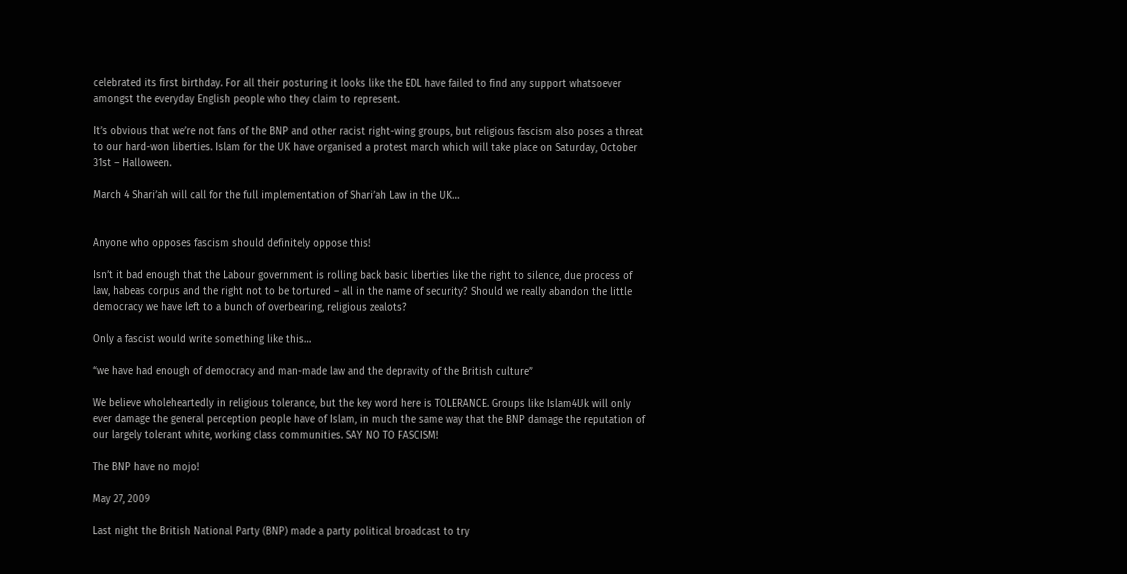celebrated its first birthday. For all their posturing it looks like the EDL have failed to find any support whatsoever amongst the everyday English people who they claim to represent.

It’s obvious that we’re not fans of the BNP and other racist right-wing groups, but religious fascism also poses a threat to our hard-won liberties. Islam for the UK have organised a protest march which will take place on Saturday, October 31st – Halloween.

March 4 Shari’ah will call for the full implementation of Shari’ah Law in the UK…


Anyone who opposes fascism should definitely oppose this!

Isn’t it bad enough that the Labour government is rolling back basic liberties like the right to silence, due process of law, habeas corpus and the right not to be tortured – all in the name of security? Should we really abandon the little democracy we have left to a bunch of overbearing, religious zealots?

Only a fascist would write something like this…

“we have had enough of democracy and man-made law and the depravity of the British culture”

We believe wholeheartedly in religious tolerance, but the key word here is TOLERANCE. Groups like Islam4Uk will only ever damage the general perception people have of Islam, in much the same way that the BNP damage the reputation of our largely tolerant white, working class communities. SAY NO TO FASCISM!

The BNP have no mojo!

May 27, 2009

Last night the British National Party (BNP) made a party political broadcast to try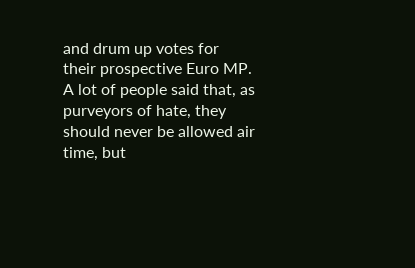and drum up votes for their prospective Euro MP. A lot of people said that, as purveyors of hate, they should never be allowed air time, but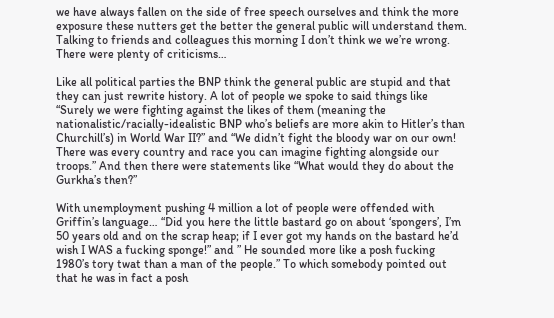we have always fallen on the side of free speech ourselves and think the more exposure these nutters get the better the general public will understand them. Talking to friends and colleagues this morning I don’t think we we’re wrong. There were plenty of criticisms…

Like all political parties the BNP think the general public are stupid and that they can just rewrite history. A lot of people we spoke to said things like “Surely we were fighting against the likes of them (meaning the nationalistic/racially-idealistic BNP who’s beliefs are more akin to Hitler’s than Churchill’s) in World War II?” and “We didn’t fight the bloody war on our own! There was every country and race you can imagine fighting alongside our troops.” And then there were statements like “What would they do about the Gurkha’s then?”

With unemployment pushing 4 million a lot of people were offended with Griffin’s language… “Did you here the little bastard go on about ‘spongers’, I’m 50 years old and on the scrap heap; if I ever got my hands on the bastard he’d wish I WAS a fucking sponge!” and ” He sounded more like a posh fucking 1980’s tory twat than a man of the people.” To which somebody pointed out that he was in fact a posh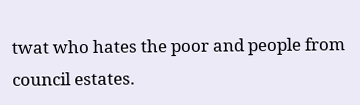twat who hates the poor and people from council estates.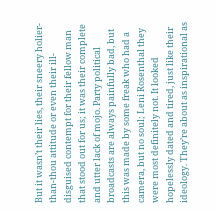But it wasn’t their lies, their sneery holier-than-thou attitude or even their ill-disguised contempt for their fellow man that stood out for us; it was their complete and utter lack of mojo. Party political broadcasts are always painfully bad, but this was made by some freak who had a camera, but no soul; Leni Rosenthal they were most definitely not. It looked hopelessly dated and tired, just like their ideology. They’re about as inspirational as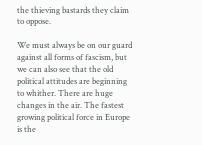the thieving bastards they claim to oppose.

We must always be on our guard against all forms of fascism, but we can also see that the old political attitudes are beginning to whither. There are huge changes in the air. The fastest growing political force in Europe is the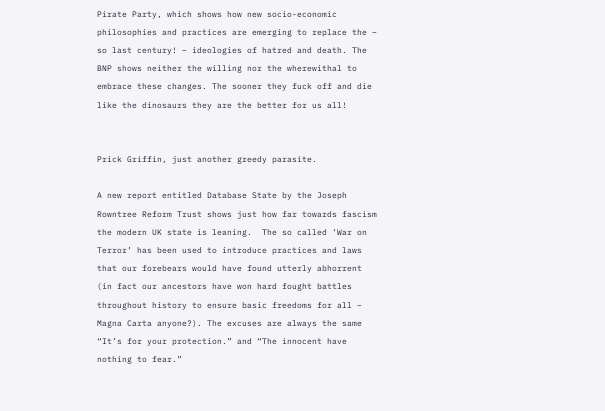Pirate Party, which shows how new socio-economic philosophies and practices are emerging to replace the – so last century! – ideologies of hatred and death. The BNP shows neither the willing nor the wherewithal to embrace these changes. The sooner they fuck off and die like the dinosaurs they are the better for us all!


Prick Griffin, just another greedy parasite.

A new report entitled Database State by the Joseph Rowntree Reform Trust shows just how far towards fascism the modern UK state is leaning.  The so called ‘War on Terror’ has been used to introduce practices and laws that our forebears would have found utterly abhorrent (in fact our ancestors have won hard fought battles throughout history to ensure basic freedoms for all – Magna Carta anyone?). The excuses are always the same “It’s for your protection.” and “The innocent have nothing to fear.”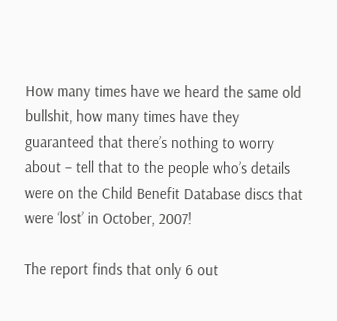How many times have we heard the same old bullshit, how many times have they guaranteed that there’s nothing to worry about – tell that to the people who’s details were on the Child Benefit Database discs that were ‘lost’ in October, 2007!

The report finds that only 6 out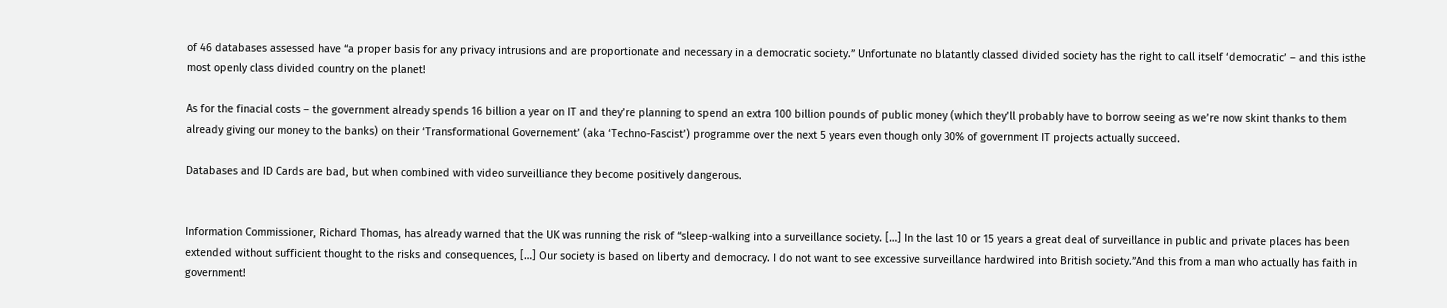of 46 databases assessed have “a proper basis for any privacy intrusions and are proportionate and necessary in a democratic society.” Unfortunate no blatantly classed divided society has the right to call itself ‘democratic’ – and this isthe most openly class divided country on the planet!

As for the finacial costs – the government already spends 16 billion a year on IT and they’re planning to spend an extra 100 billion pounds of public money (which they’ll probably have to borrow seeing as we’re now skint thanks to them already giving our money to the banks) on their ‘Transformational Governement’ (aka ‘Techno-Fascist’) programme over the next 5 years even though only 30% of government IT projects actually succeed.

Databases and ID Cards are bad, but when combined with video surveilliance they become positively dangerous.


Information Commissioner, Richard Thomas, has already warned that the UK was running the risk of “sleep-walking into a surveillance society. […] In the last 10 or 15 years a great deal of surveillance in public and private places has been extended without sufficient thought to the risks and consequences, […] Our society is based on liberty and democracy. I do not want to see excessive surveillance hardwired into British society.”And this from a man who actually has faith in government!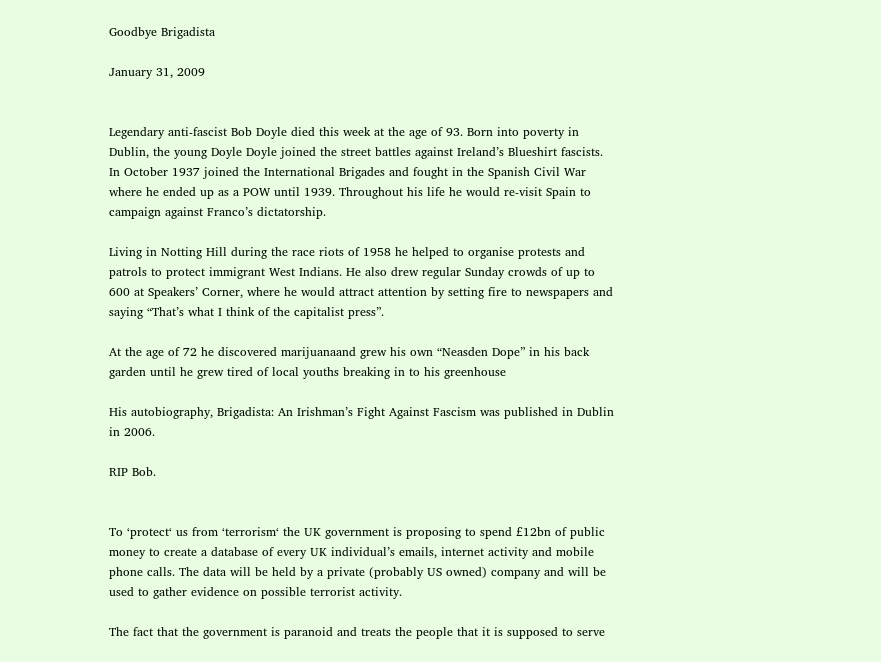Goodbye Brigadista

January 31, 2009


Legendary anti-fascist Bob Doyle died this week at the age of 93. Born into poverty in Dublin, the young Doyle Doyle joined the street battles against Ireland’s Blueshirt fascists. In October 1937 joined the International Brigades and fought in the Spanish Civil War where he ended up as a POW until 1939. Throughout his life he would re-visit Spain to campaign against Franco’s dictatorship.

Living in Notting Hill during the race riots of 1958 he helped to organise protests and patrols to protect immigrant West Indians. He also drew regular Sunday crowds of up to 600 at Speakers’ Corner, where he would attract attention by setting fire to newspapers and saying “That’s what I think of the capitalist press”.

At the age of 72 he discovered marijuanaand grew his own “Neasden Dope” in his back garden until he grew tired of local youths breaking in to his greenhouse

His autobiography, Brigadista: An Irishman’s Fight Against Fascism was published in Dublin in 2006.

RIP Bob.


To ‘protect‘ us from ‘terrorism‘ the UK government is proposing to spend £12bn of public money to create a database of every UK individual’s emails, internet activity and mobile phone calls. The data will be held by a private (probably US owned) company and will be used to gather evidence on possible terrorist activity.

The fact that the government is paranoid and treats the people that it is supposed to serve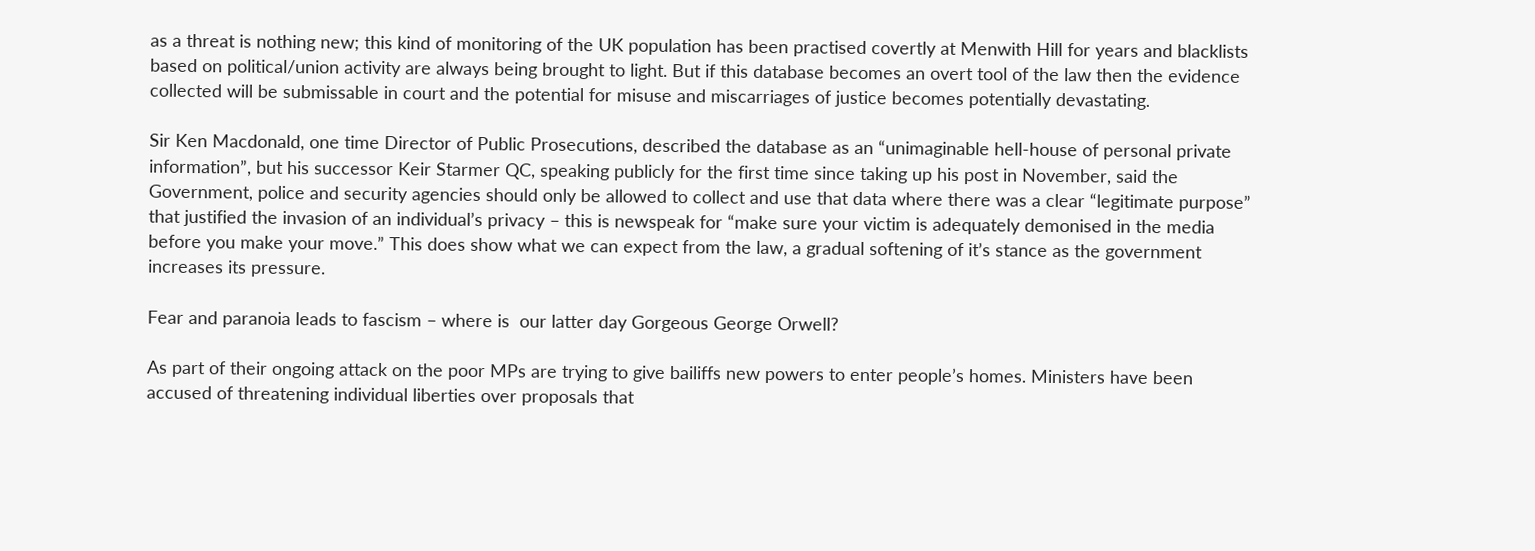as a threat is nothing new; this kind of monitoring of the UK population has been practised covertly at Menwith Hill for years and blacklists based on political/union activity are always being brought to light. But if this database becomes an overt tool of the law then the evidence collected will be submissable in court and the potential for misuse and miscarriages of justice becomes potentially devastating.

Sir Ken Macdonald, one time Director of Public Prosecutions, described the database as an “unimaginable hell-house of personal private information”, but his successor Keir Starmer QC, speaking publicly for the first time since taking up his post in November, said the Government, police and security agencies should only be allowed to collect and use that data where there was a clear “legitimate purpose” that justified the invasion of an individual’s privacy – this is newspeak for “make sure your victim is adequately demonised in the media before you make your move.” This does show what we can expect from the law, a gradual softening of it’s stance as the government increases its pressure.

Fear and paranoia leads to fascism – where is  our latter day Gorgeous George Orwell?

As part of their ongoing attack on the poor MPs are trying to give bailiffs new powers to enter people’s homes. Ministers have been accused of threatening individual liberties over proposals that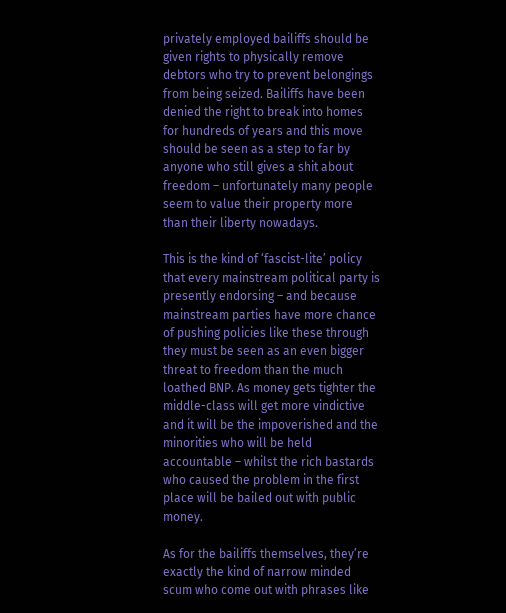privately employed bailiffs should be given rights to physically remove debtors who try to prevent belongings from being seized. Bailiffs have been denied the right to break into homes for hundreds of years and this move should be seen as a step to far by anyone who still gives a shit about freedom – unfortunately many people seem to value their property more than their liberty nowadays.

This is the kind of ‘fascist-lite’ policy that every mainstream political party is presently endorsing – and because mainstream parties have more chance of pushing policies like these through they must be seen as an even bigger threat to freedom than the much loathed BNP. As money gets tighter the middle-class will get more vindictive and it will be the impoverished and the minorities who will be held accountable – whilst the rich bastards who caused the problem in the first place will be bailed out with public money.

As for the bailiffs themselves, they’re exactly the kind of narrow minded scum who come out with phrases like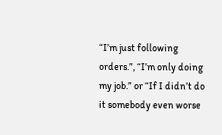“I’m just following orders.”, “I’m only doing my job.” or “If I didn’t do it somebody even worse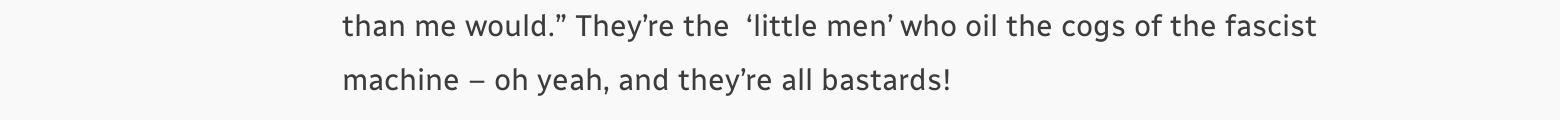than me would.” They’re the  ‘little men’ who oil the cogs of the fascist machine – oh yeah, and they’re all bastards!